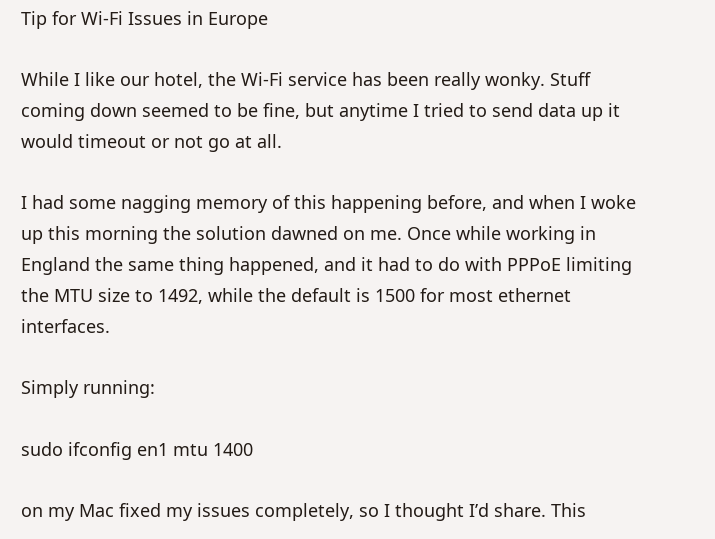Tip for Wi-Fi Issues in Europe

While I like our hotel, the Wi-Fi service has been really wonky. Stuff coming down seemed to be fine, but anytime I tried to send data up it would timeout or not go at all.

I had some nagging memory of this happening before, and when I woke up this morning the solution dawned on me. Once while working in England the same thing happened, and it had to do with PPPoE limiting the MTU size to 1492, while the default is 1500 for most ethernet interfaces.

Simply running:

sudo ifconfig en1 mtu 1400

on my Mac fixed my issues completely, so I thought I’d share. This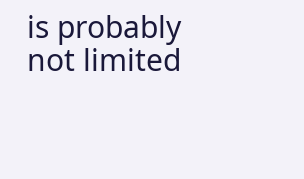is probably not limited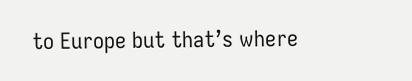to Europe but that’s where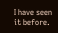I have seen it before.